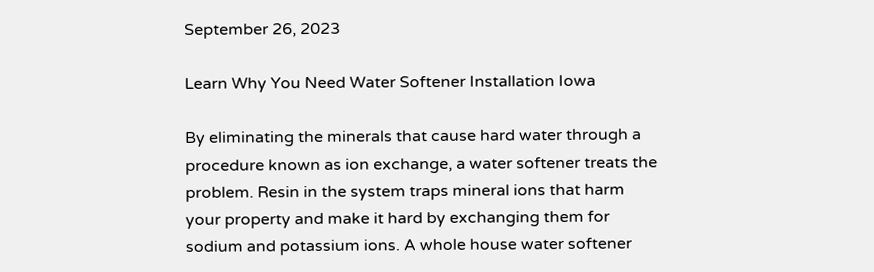September 26, 2023

Learn Why You Need Water Softener Installation Iowa

By eliminating the minerals that cause hard water through a procedure known as ion exchange, a water softener treats the problem. Resin in the system traps mineral ions that harm your property and make it hard by exchanging them for sodium and potassium ions. A whole house water softener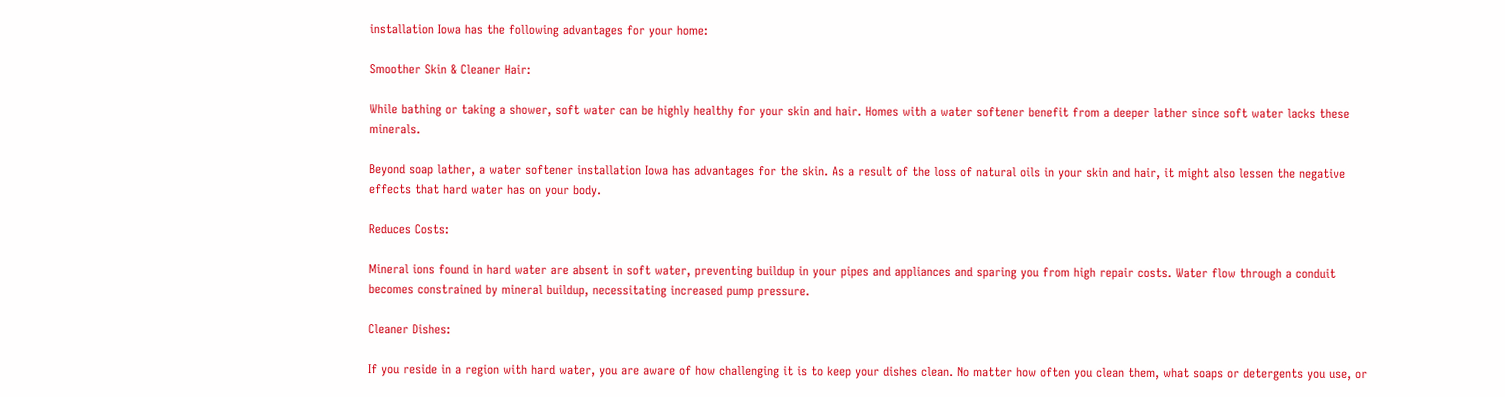installation Iowa has the following advantages for your home:

Smoother Skin & Cleaner Hair:

While bathing or taking a shower, soft water can be highly healthy for your skin and hair. Homes with a water softener benefit from a deeper lather since soft water lacks these minerals.

Beyond soap lather, a water softener installation Iowa has advantages for the skin. As a result of the loss of natural oils in your skin and hair, it might also lessen the negative effects that hard water has on your body.

Reduces Costs:

Mineral ions found in hard water are absent in soft water, preventing buildup in your pipes and appliances and sparing you from high repair costs. Water flow through a conduit becomes constrained by mineral buildup, necessitating increased pump pressure.

Cleaner Dishes:

If you reside in a region with hard water, you are aware of how challenging it is to keep your dishes clean. No matter how often you clean them, what soaps or detergents you use, or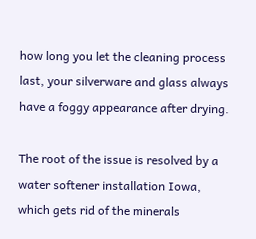how long you let the cleaning process last, your silverware and glass always have a foggy appearance after drying.

The root of the issue is resolved by a water softener installation Iowa, which gets rid of the minerals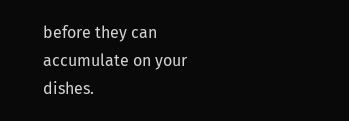before they can accumulate on your dishes.